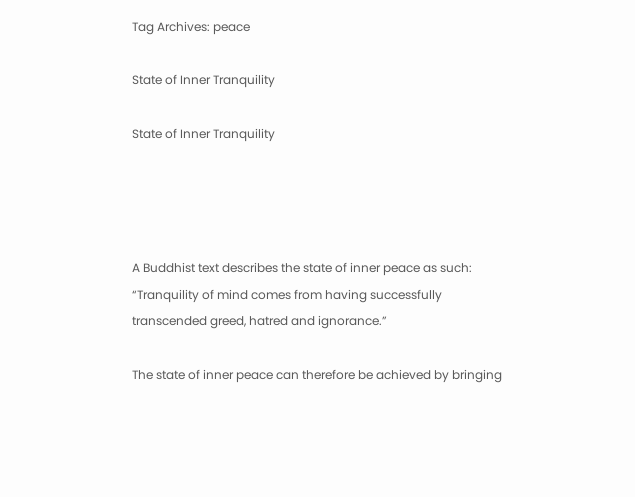Tag Archives: peace

State of Inner Tranquility

State of Inner Tranquility




A Buddhist text describes the state of inner peace as such: “Tranquility of mind comes from having successfully transcended greed, hatred and ignorance.”

The state of inner peace can therefore be achieved by bringing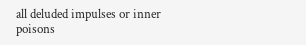all deluded impulses or inner poisons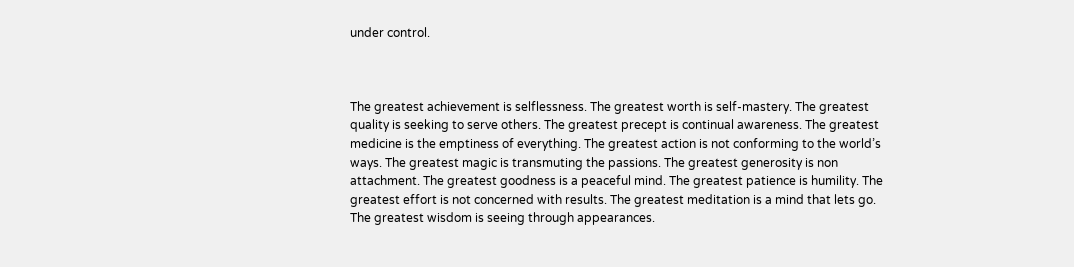under control.



The greatest achievement is selflessness. The greatest worth is self-mastery. The greatest quality is seeking to serve others. The greatest precept is continual awareness. The greatest medicine is the emptiness of everything. The greatest action is not conforming to the world’s ways. The greatest magic is transmuting the passions. The greatest generosity is non attachment. The greatest goodness is a peaceful mind. The greatest patience is humility. The greatest effort is not concerned with results. The greatest meditation is a mind that lets go. The greatest wisdom is seeing through appearances.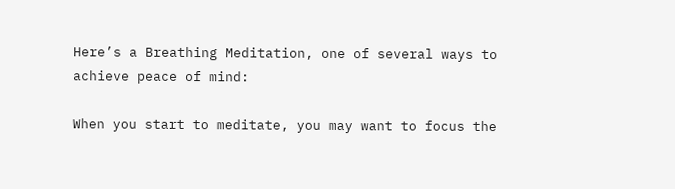Here’s a Breathing Meditation, one of several ways to achieve peace of mind:

When you start to meditate, you may want to focus the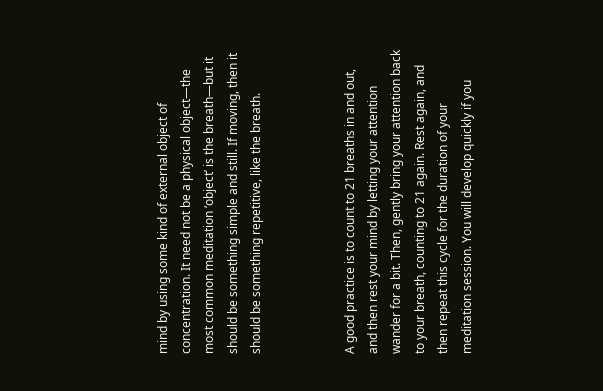mind by using some kind of external object of concentration. It need not be a physical object—the most common meditation ‘object’ is the breath—but it should be something simple and still. If moving, then it should be something repetitive, like the breath.



A good practice is to count to 21 breaths in and out, and then rest your mind by letting your attention wander for a bit. Then, gently bring your attention back to your breath, counting to 21 again. Rest again, and then repeat this cycle for the duration of your meditation session. You will develop quickly if you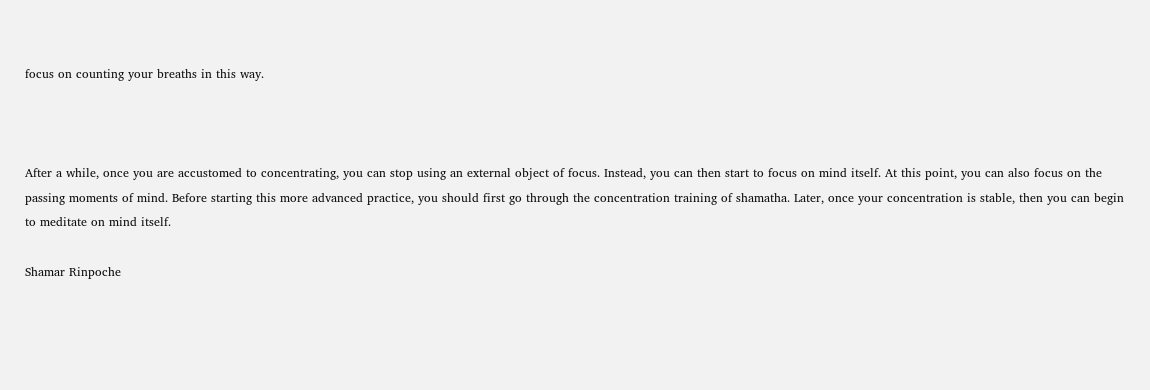focus on counting your breaths in this way.



After a while, once you are accustomed to concentrating, you can stop using an external object of focus. Instead, you can then start to focus on mind itself. At this point, you can also focus on the passing moments of mind. Before starting this more advanced practice, you should first go through the concentration training of shamatha. Later, once your concentration is stable, then you can begin to meditate on mind itself.

Shamar Rinpoche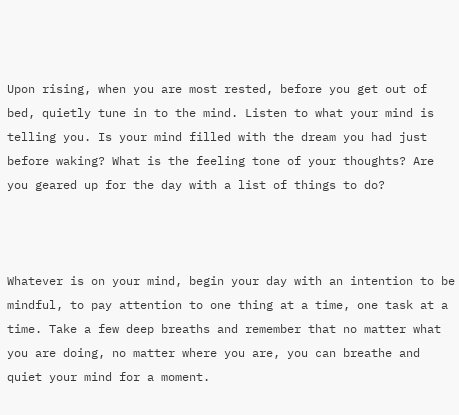Upon rising, when you are most rested, before you get out of bed, quietly tune in to the mind. Listen to what your mind is telling you. Is your mind filled with the dream you had just before waking? What is the feeling tone of your thoughts? Are you geared up for the day with a list of things to do?



Whatever is on your mind, begin your day with an intention to be mindful, to pay attention to one thing at a time, one task at a time. Take a few deep breaths and remember that no matter what you are doing, no matter where you are, you can breathe and quiet your mind for a moment.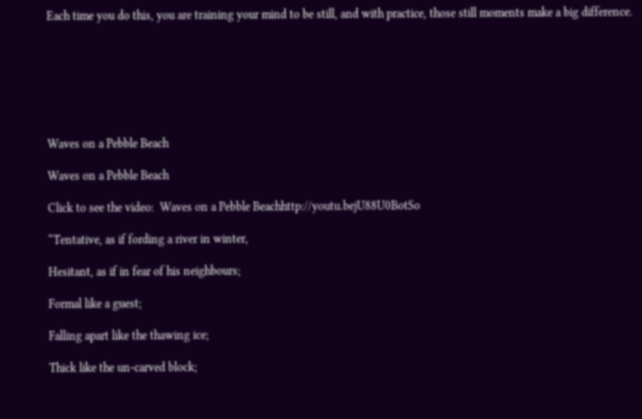Each time you do this, you are training your mind to be still, and with practice, those still moments make a big difference.







Waves on a Pebble Beach

Waves on a Pebble Beach

Click to see the video:  Waves on a Pebble Beachhttp://youtu.bejU88U0BotSo

“Tentative, as if fording a river in winter,

Hesitant, as if in fear of his neighbours;

Formal like a guest;

Falling apart like the thawing ice;

Thick like the un-carved block;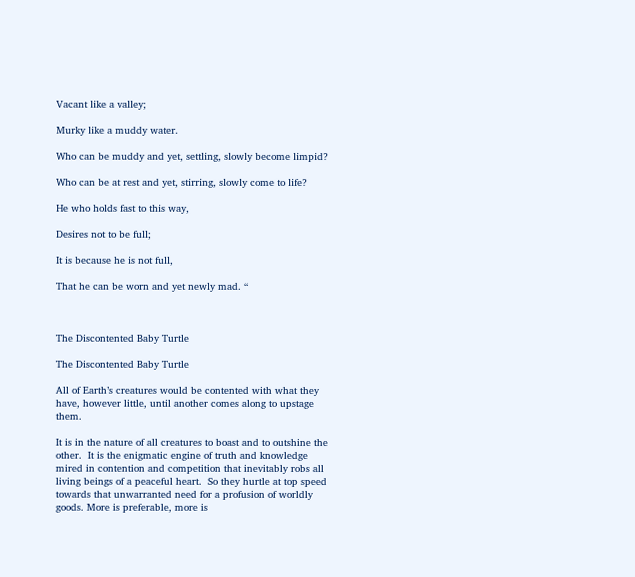Vacant like a valley;

Murky like a muddy water.

Who can be muddy and yet, settling, slowly become limpid?

Who can be at rest and yet, stirring, slowly come to life?

He who holds fast to this way,

Desires not to be full;

It is because he is not full,

That he can be worn and yet newly mad. “



The Discontented Baby Turtle

The Discontented Baby Turtle

All of Earth’s creatures would be contented with what they have, however little, until another comes along to upstage them.

It is in the nature of all creatures to boast and to outshine the other.  It is the enigmatic engine of truth and knowledge mired in contention and competition that inevitably robs all living beings of a peaceful heart.  So they hurtle at top speed towards that unwarranted need for a profusion of worldly goods. More is preferable, more is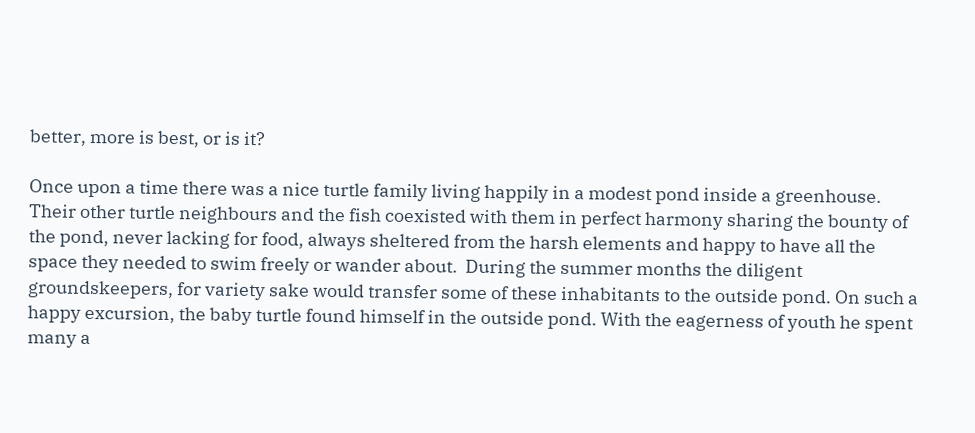better, more is best, or is it?

Once upon a time there was a nice turtle family living happily in a modest pond inside a greenhouse. Their other turtle neighbours and the fish coexisted with them in perfect harmony sharing the bounty of the pond, never lacking for food, always sheltered from the harsh elements and happy to have all the space they needed to swim freely or wander about.  During the summer months the diligent groundskeepers, for variety sake would transfer some of these inhabitants to the outside pond. On such a happy excursion, the baby turtle found himself in the outside pond. With the eagerness of youth he spent many a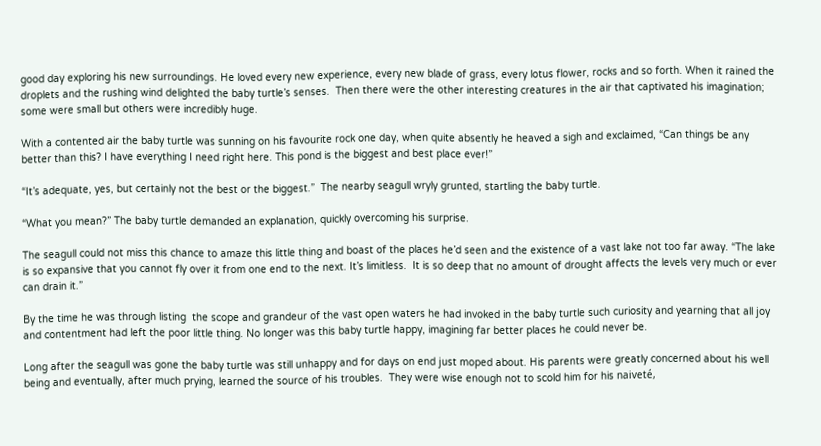good day exploring his new surroundings. He loved every new experience, every new blade of grass, every lotus flower, rocks and so forth. When it rained the droplets and the rushing wind delighted the baby turtle’s senses.  Then there were the other interesting creatures in the air that captivated his imagination; some were small but others were incredibly huge.

With a contented air the baby turtle was sunning on his favourite rock one day, when quite absently he heaved a sigh and exclaimed, “Can things be any better than this? I have everything I need right here. This pond is the biggest and best place ever!”

“It’s adequate, yes, but certainly not the best or the biggest.”  The nearby seagull wryly grunted, startling the baby turtle.

“What you mean?” The baby turtle demanded an explanation, quickly overcoming his surprise.

The seagull could not miss this chance to amaze this little thing and boast of the places he’d seen and the existence of a vast lake not too far away. “The lake is so expansive that you cannot fly over it from one end to the next. It’s limitless.  It is so deep that no amount of drought affects the levels very much or ever can drain it.”

By the time he was through listing  the scope and grandeur of the vast open waters he had invoked in the baby turtle such curiosity and yearning that all joy and contentment had left the poor little thing. No longer was this baby turtle happy, imagining far better places he could never be.

Long after the seagull was gone the baby turtle was still unhappy and for days on end just moped about. His parents were greatly concerned about his well being and eventually, after much prying, learned the source of his troubles.  They were wise enough not to scold him for his naiveté,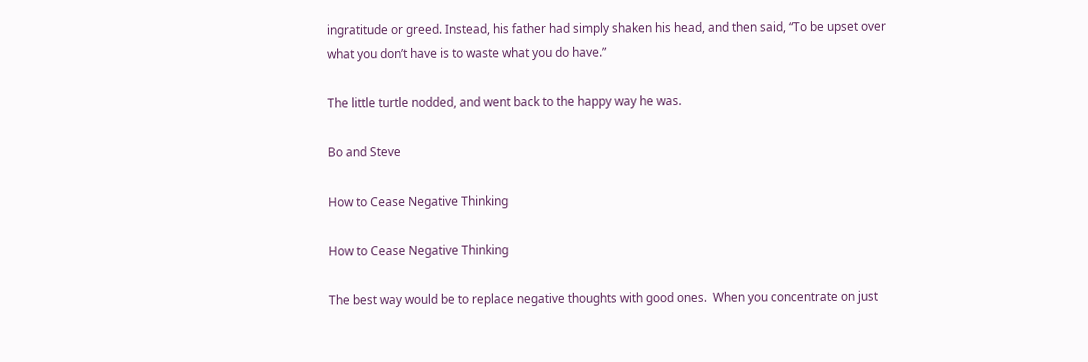ingratitude or greed. Instead, his father had simply shaken his head, and then said, “To be upset over what you don’t have is to waste what you do have.”

The little turtle nodded, and went back to the happy way he was.

Bo and Steve

How to Cease Negative Thinking

How to Cease Negative Thinking

The best way would be to replace negative thoughts with good ones.  When you concentrate on just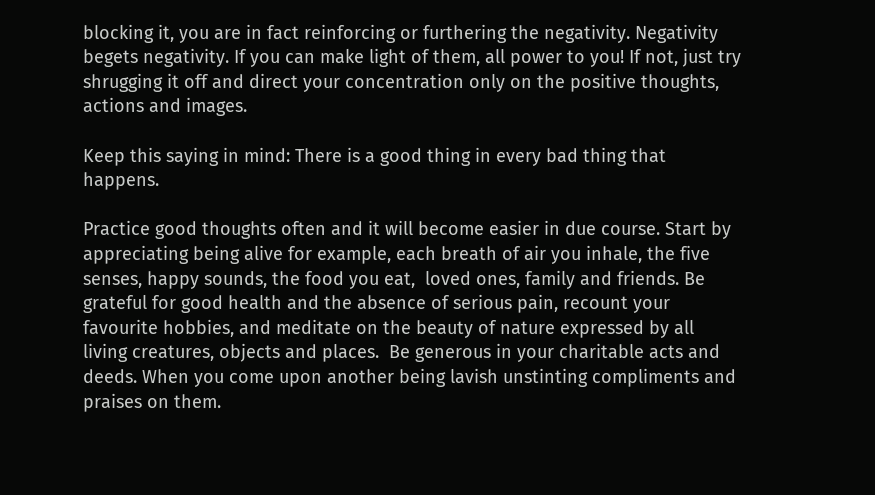blocking it, you are in fact reinforcing or furthering the negativity. Negativity begets negativity. If you can make light of them, all power to you! If not, just try shrugging it off and direct your concentration only on the positive thoughts, actions and images.

Keep this saying in mind: There is a good thing in every bad thing that happens.

Practice good thoughts often and it will become easier in due course. Start by appreciating being alive for example, each breath of air you inhale, the five senses, happy sounds, the food you eat,  loved ones, family and friends. Be grateful for good health and the absence of serious pain, recount your favourite hobbies, and meditate on the beauty of nature expressed by all living creatures, objects and places.  Be generous in your charitable acts and deeds. When you come upon another being lavish unstinting compliments and praises on them.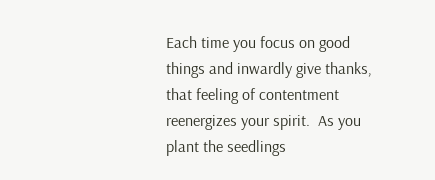Each time you focus on good things and inwardly give thanks, that feeling of contentment reenergizes your spirit.  As you plant the seedlings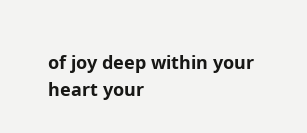of joy deep within your heart your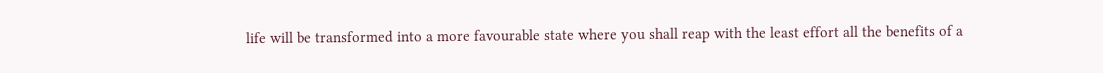life will be transformed into a more favourable state where you shall reap with the least effort all the benefits of a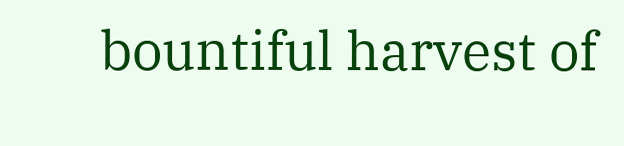bountiful harvest of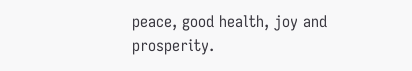peace, good health, joy and prosperity.